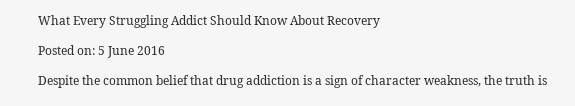What Every Struggling Addict Should Know About Recovery

Posted on: 5 June 2016

Despite the common belief that drug addiction is a sign of character weakness, the truth is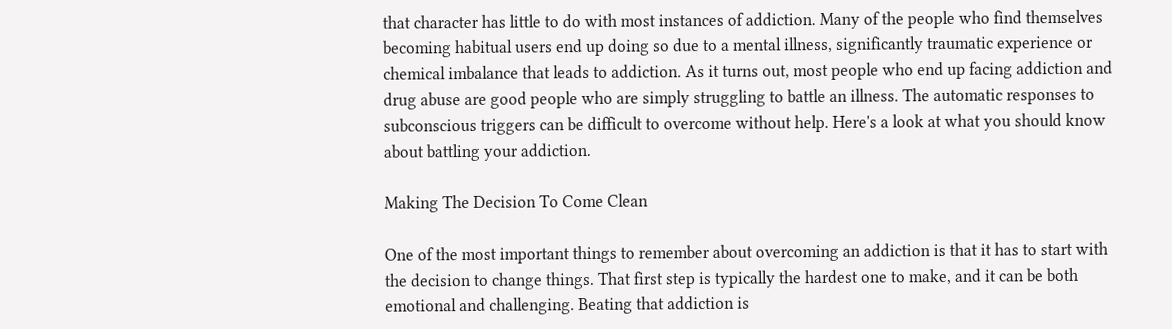that character has little to do with most instances of addiction. Many of the people who find themselves becoming habitual users end up doing so due to a mental illness, significantly traumatic experience or chemical imbalance that leads to addiction. As it turns out, most people who end up facing addiction and drug abuse are good people who are simply struggling to battle an illness. The automatic responses to subconscious triggers can be difficult to overcome without help. Here's a look at what you should know about battling your addiction.

Making The Decision To Come Clean

One of the most important things to remember about overcoming an addiction is that it has to start with the decision to change things. That first step is typically the hardest one to make, and it can be both emotional and challenging. Beating that addiction is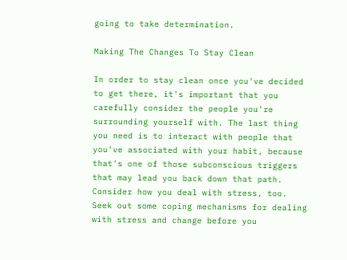going to take determination.

Making The Changes To Stay Clean

In order to stay clean once you've decided to get there, it's important that you carefully consider the people you're surrounding yourself with. The last thing you need is to interact with people that you've associated with your habit, because that's one of those subconscious triggers that may lead you back down that path. Consider how you deal with stress, too. Seek out some coping mechanisms for dealing with stress and change before you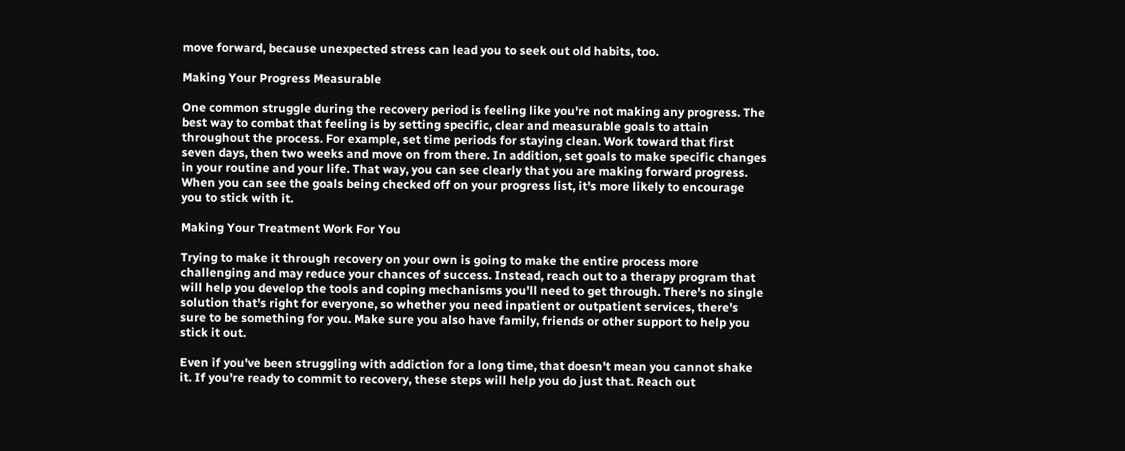move forward, because unexpected stress can lead you to seek out old habits, too.

Making Your Progress Measurable

One common struggle during the recovery period is feeling like you're not making any progress. The best way to combat that feeling is by setting specific, clear and measurable goals to attain throughout the process. For example, set time periods for staying clean. Work toward that first seven days, then two weeks and move on from there. In addition, set goals to make specific changes in your routine and your life. That way, you can see clearly that you are making forward progress. When you can see the goals being checked off on your progress list, it's more likely to encourage you to stick with it.

Making Your Treatment Work For You

Trying to make it through recovery on your own is going to make the entire process more challenging and may reduce your chances of success. Instead, reach out to a therapy program that will help you develop the tools and coping mechanisms you'll need to get through. There's no single solution that's right for everyone, so whether you need inpatient or outpatient services, there's sure to be something for you. Make sure you also have family, friends or other support to help you stick it out.

Even if you've been struggling with addiction for a long time, that doesn't mean you cannot shake it. If you're ready to commit to recovery, these steps will help you do just that. Reach out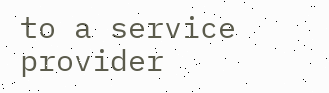to a service provider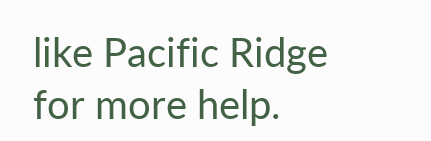like Pacific Ridge for more help.